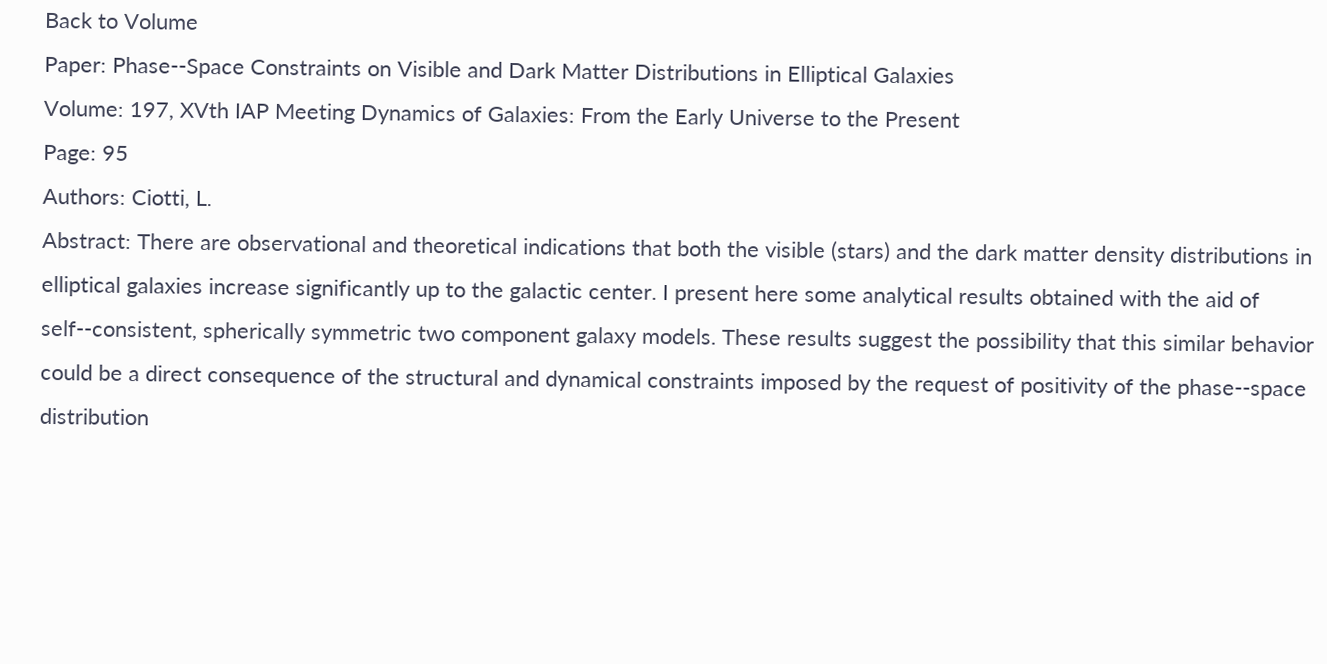Back to Volume
Paper: Phase--Space Constraints on Visible and Dark Matter Distributions in Elliptical Galaxies
Volume: 197, XVth IAP Meeting Dynamics of Galaxies: From the Early Universe to the Present
Page: 95
Authors: Ciotti, L.
Abstract: There are observational and theoretical indications that both the visible (stars) and the dark matter density distributions in elliptical galaxies increase significantly up to the galactic center. I present here some analytical results obtained with the aid of self--consistent, spherically symmetric two component galaxy models. These results suggest the possibility that this similar behavior could be a direct consequence of the structural and dynamical constraints imposed by the request of positivity of the phase--space distribution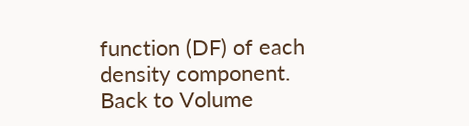function (DF) of each density component.
Back to Volume